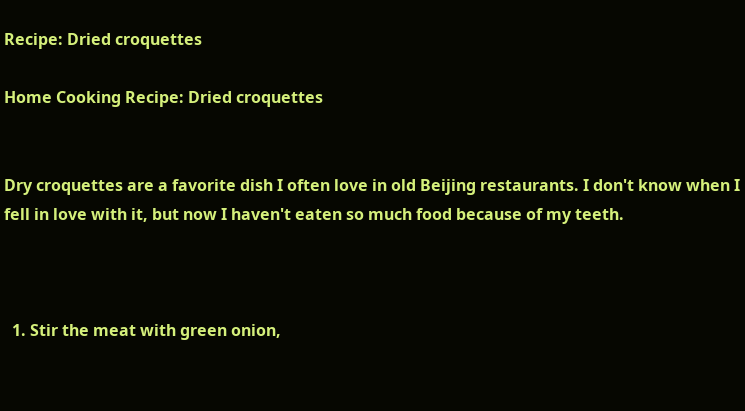Recipe: Dried croquettes

Home Cooking Recipe: Dried croquettes


Dry croquettes are a favorite dish I often love in old Beijing restaurants. I don't know when I fell in love with it, but now I haven't eaten so much food because of my teeth.



  1. Stir the meat with green onion,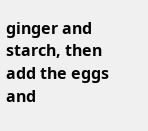ginger and starch, then add the eggs and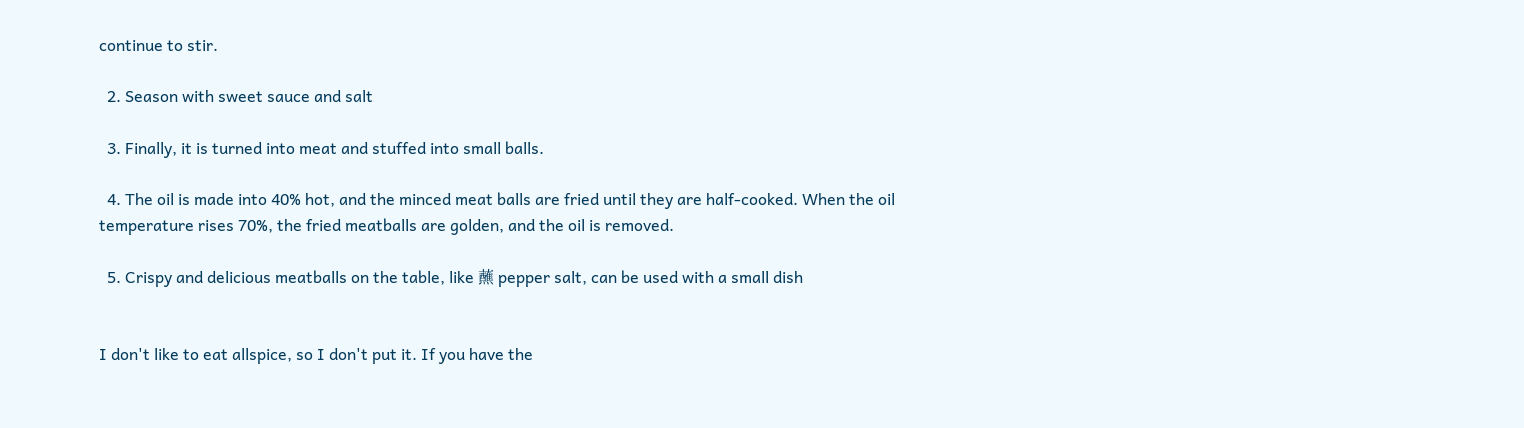continue to stir.

  2. Season with sweet sauce and salt

  3. Finally, it is turned into meat and stuffed into small balls.

  4. The oil is made into 40% hot, and the minced meat balls are fried until they are half-cooked. When the oil temperature rises 70%, the fried meatballs are golden, and the oil is removed.

  5. Crispy and delicious meatballs on the table, like 蘸 pepper salt, can be used with a small dish


I don't like to eat allspice, so I don't put it. If you have the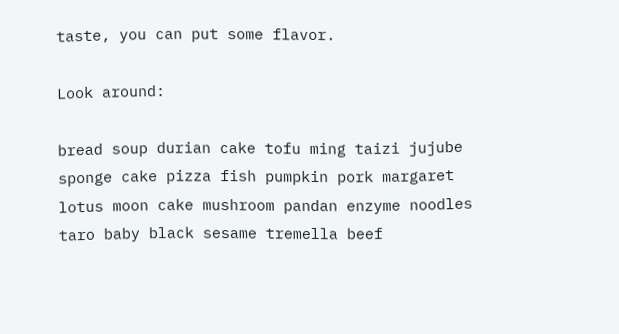taste, you can put some flavor.

Look around:

bread soup durian cake tofu ming taizi jujube sponge cake pizza fish pumpkin pork margaret lotus moon cake mushroom pandan enzyme noodles taro baby black sesame tremella beef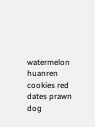watermelon huanren cookies red dates prawn dog